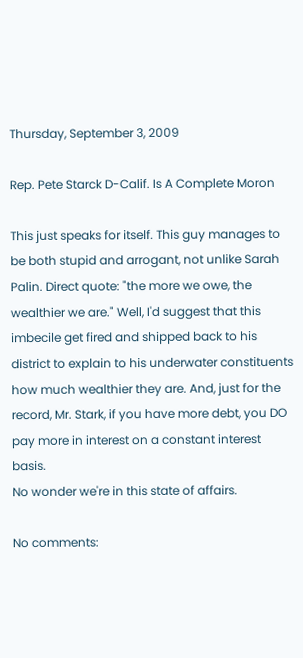Thursday, September 3, 2009

Rep. Pete Starck D-Calif. Is A Complete Moron

This just speaks for itself. This guy manages to be both stupid and arrogant, not unlike Sarah Palin. Direct quote: "the more we owe, the wealthier we are." Well, I'd suggest that this imbecile get fired and shipped back to his district to explain to his underwater constituents how much wealthier they are. And, just for the record, Mr. Stark, if you have more debt, you DO pay more in interest on a constant interest basis.
No wonder we're in this state of affairs.

No comments: